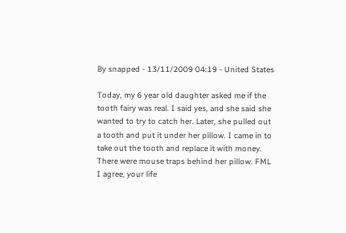By snapped - 13/11/2009 04:19 - United States

Today, my 6 year old daughter asked me if the tooth fairy was real. I said yes, and she said she wanted to try to catch her. Later, she pulled out a tooth and put it under her pillow. I came in to take out the tooth and replace it with money. There were mouse traps behind her pillow. FML
I agree, your life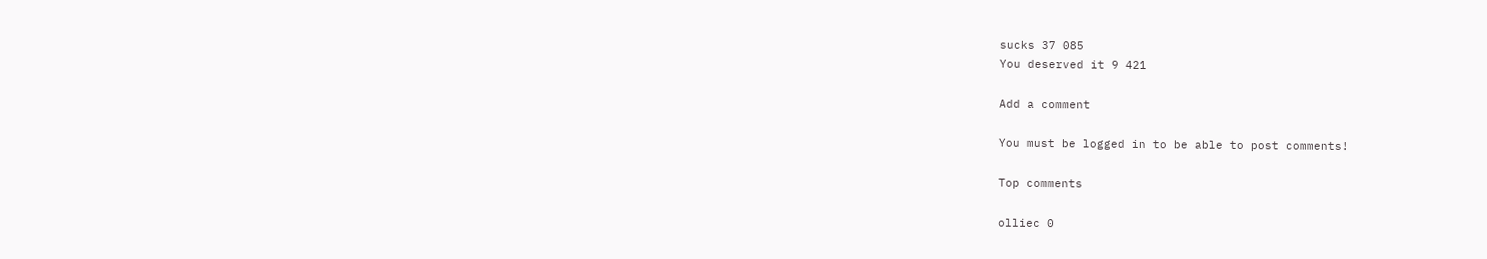sucks 37 085
You deserved it 9 421

Add a comment

You must be logged in to be able to post comments!

Top comments

olliec 0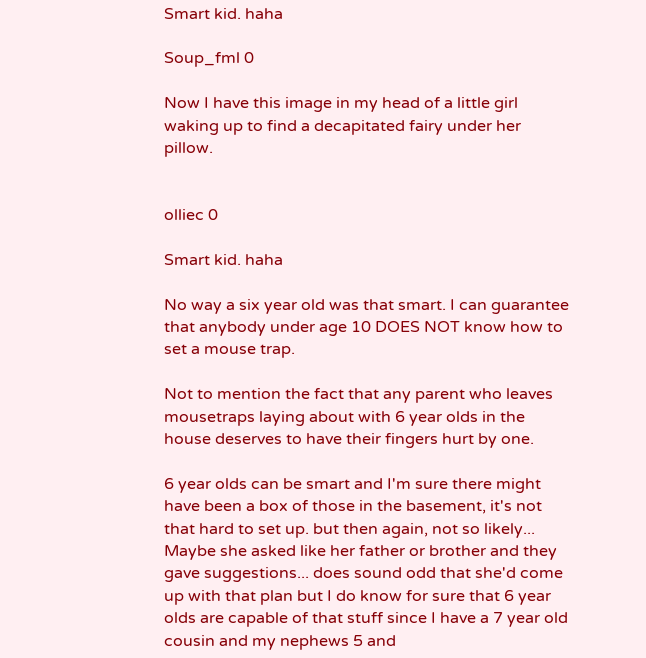Smart kid. haha

Soup_fml 0

Now I have this image in my head of a little girl waking up to find a decapitated fairy under her pillow.


olliec 0

Smart kid. haha

No way a six year old was that smart. I can guarantee that anybody under age 10 DOES NOT know how to set a mouse trap.

Not to mention the fact that any parent who leaves mousetraps laying about with 6 year olds in the house deserves to have their fingers hurt by one.

6 year olds can be smart and I'm sure there might have been a box of those in the basement, it's not that hard to set up. but then again, not so likely... Maybe she asked like her father or brother and they gave suggestions... does sound odd that she'd come up with that plan but I do know for sure that 6 year olds are capable of that stuff since I have a 7 year old cousin and my nephews 5 and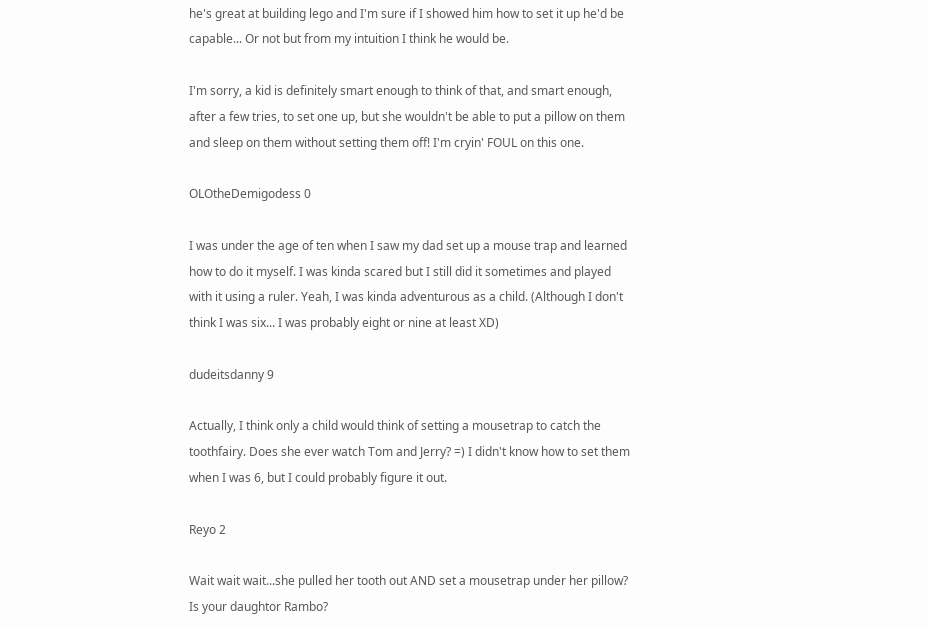he's great at building lego and I'm sure if I showed him how to set it up he'd be capable... Or not but from my intuition I think he would be.

I'm sorry, a kid is definitely smart enough to think of that, and smart enough, after a few tries, to set one up, but she wouldn't be able to put a pillow on them and sleep on them without setting them off! I'm cryin' FOUL on this one.

OLOtheDemigodess 0

I was under the age of ten when I saw my dad set up a mouse trap and learned how to do it myself. I was kinda scared but I still did it sometimes and played with it using a ruler. Yeah, I was kinda adventurous as a child. (Although I don't think I was six... I was probably eight or nine at least XD)

dudeitsdanny 9

Actually, I think only a child would think of setting a mousetrap to catch the toothfairy. Does she ever watch Tom and Jerry? =) I didn't know how to set them when I was 6, but I could probably figure it out.

Reyo 2

Wait wait wait...she pulled her tooth out AND set a mousetrap under her pillow? Is your daughtor Rambo?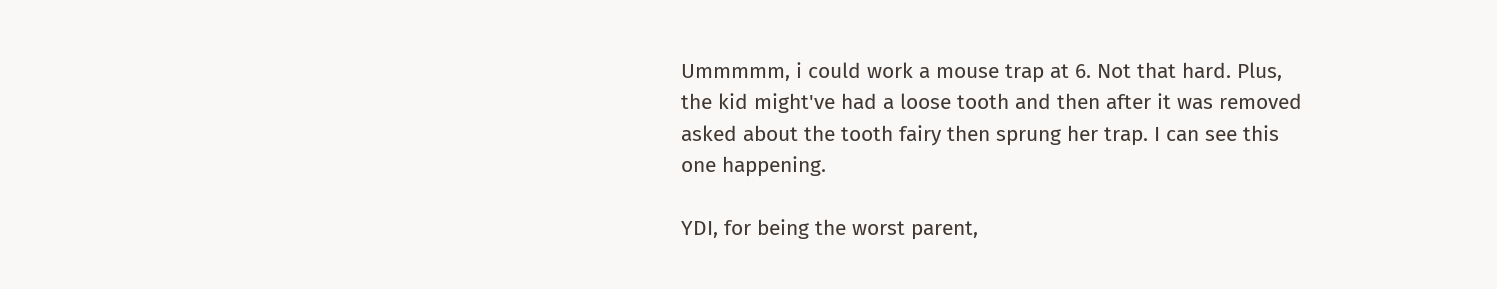Ummmmm, i could work a mouse trap at 6. Not that hard. Plus, the kid might've had a loose tooth and then after it was removed asked about the tooth fairy then sprung her trap. I can see this one happening.

YDI, for being the worst parent,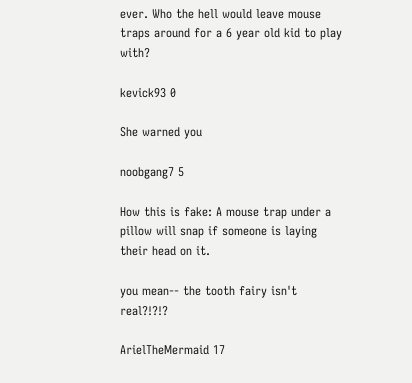ever. Who the hell would leave mouse traps around for a 6 year old kid to play with?

kevick93 0

She warned you

noobgang7 5

How this is fake: A mouse trap under a pillow will snap if someone is laying their head on it.

you mean-- the tooth fairy isn't real?!?!?

ArielTheMermaid 17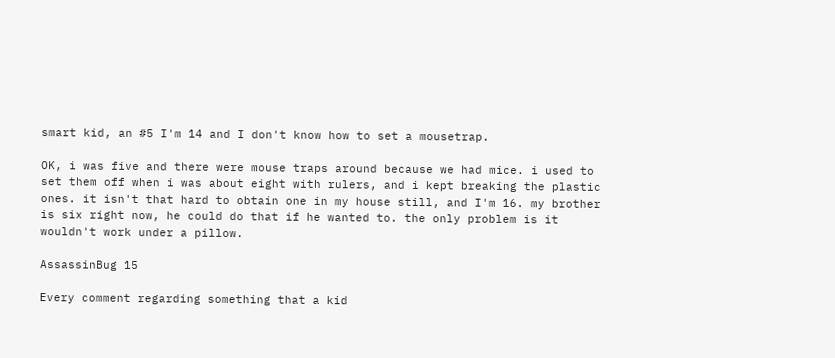smart kid, an #5 I'm 14 and I don't know how to set a mousetrap.

OK, i was five and there were mouse traps around because we had mice. i used to set them off when i was about eight with rulers, and i kept breaking the plastic ones. it isn't that hard to obtain one in my house still, and I'm 16. my brother is six right now, he could do that if he wanted to. the only problem is it wouldn't work under a pillow.

AssassinBug 15

Every comment regarding something that a kid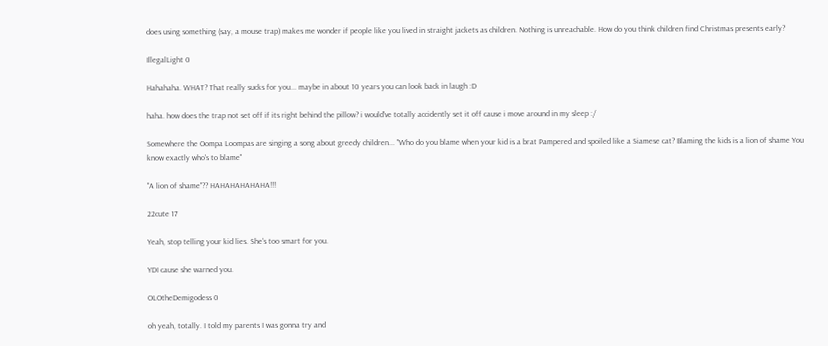does using something (say, a mouse trap) makes me wonder if people like you lived in straight jackets as children. Nothing is unreachable. How do you think children find Christmas presents early?

IllegalLight 0

Hahahaha. WHAT? That really sucks for you... maybe in about 10 years you can look back in laugh :D

haha. how does the trap not set off if its right behind the pillow? i would've totally accidently set it off cause i move around in my sleep :/

Somewhere the Oompa Loompas are singing a song about greedy children... "Who do you blame when your kid is a brat Pampered and spoiled like a Siamese cat? Blaming the kids is a lion of shame You know exactly who's to blame"

"A lion of shame"?? HAHAHAHAHAHA!!!

22cute 17

Yeah, stop telling your kid lies. She's too smart for you.

YDI cause she warned you.

OLOtheDemigodess 0

oh yeah, totally. I told my parents I was gonna try and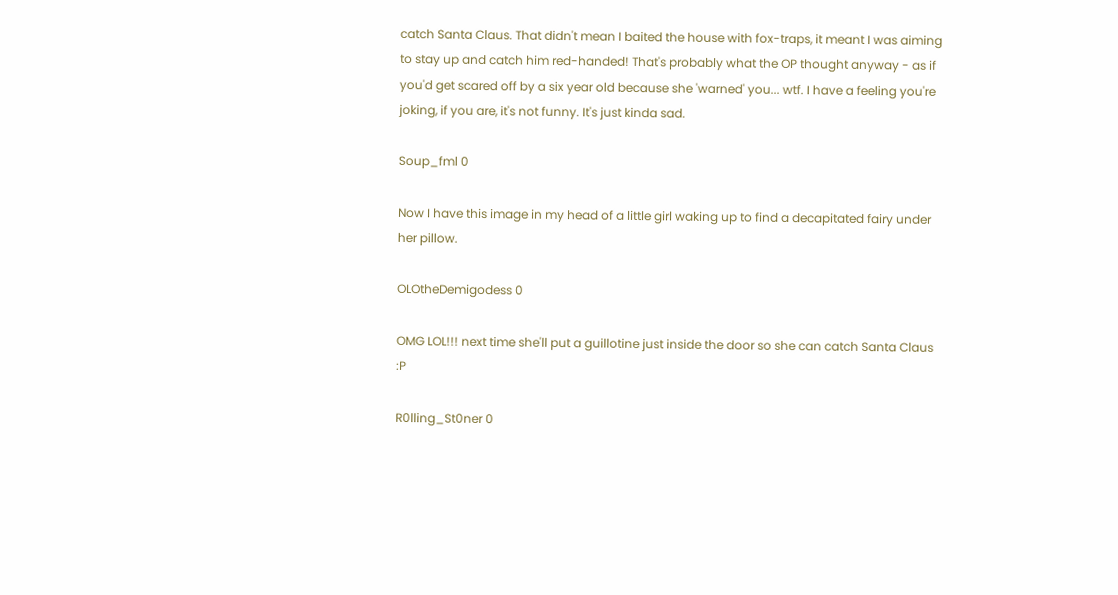catch Santa Claus. That didn't mean I baited the house with fox-traps, it meant I was aiming to stay up and catch him red-handed! That's probably what the OP thought anyway - as if you'd get scared off by a six year old because she 'warned' you... wtf. I have a feeling you're joking, if you are, it's not funny. It's just kinda sad.

Soup_fml 0

Now I have this image in my head of a little girl waking up to find a decapitated fairy under her pillow.

OLOtheDemigodess 0

OMG LOL!!! next time she'll put a guillotine just inside the door so she can catch Santa Claus :P

R0lling_St0ner 0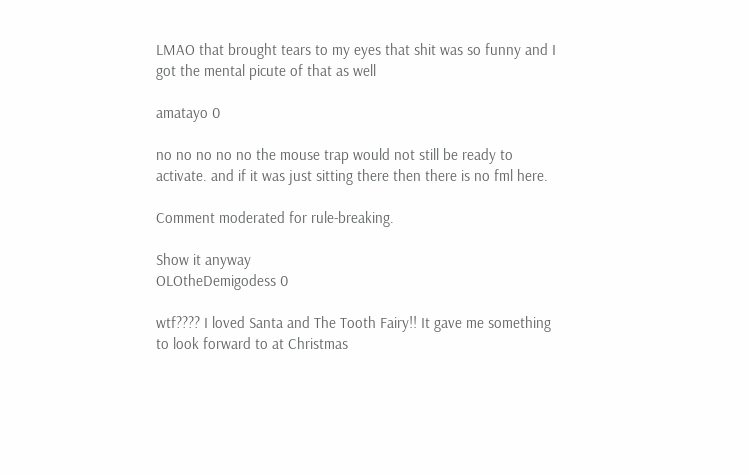LMAO that brought tears to my eyes that shit was so funny and I got the mental picute of that as well

amatayo 0

no no no no no the mouse trap would not still be ready to activate. and if it was just sitting there then there is no fml here.

Comment moderated for rule-breaking.

Show it anyway
OLOtheDemigodess 0

wtf???? I loved Santa and The Tooth Fairy!! It gave me something to look forward to at Christmas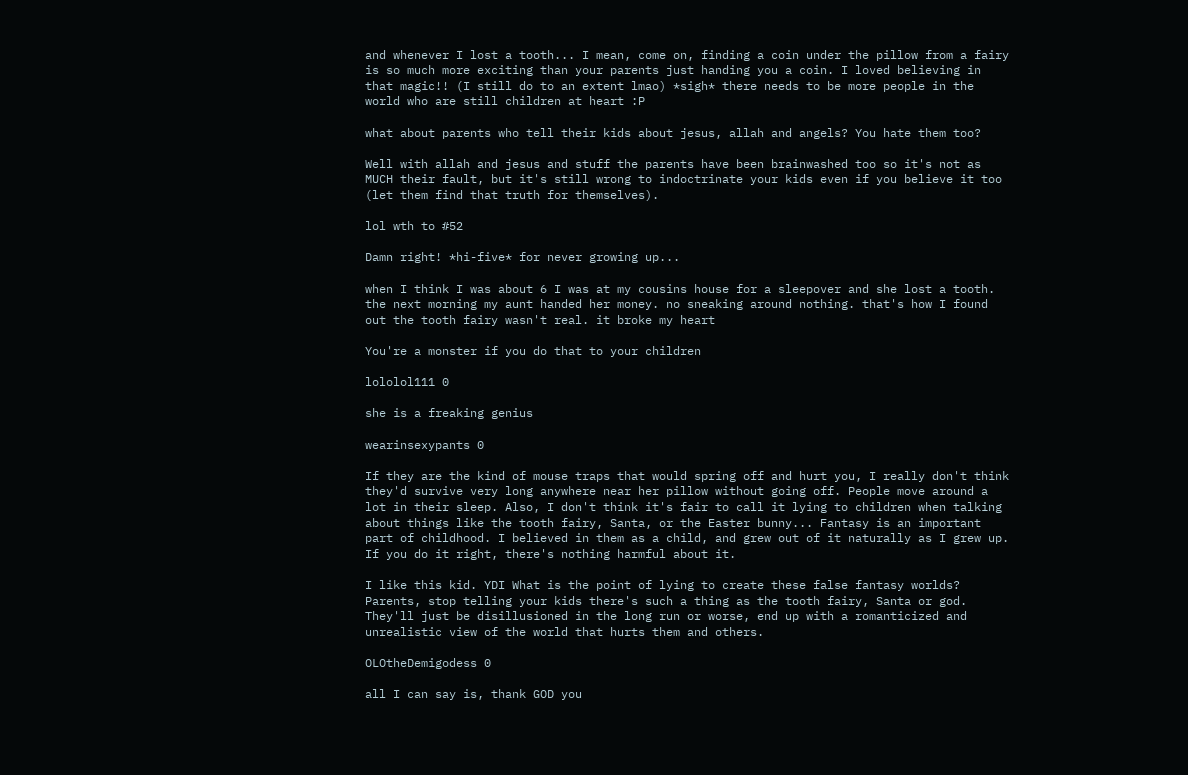and whenever I lost a tooth... I mean, come on, finding a coin under the pillow from a fairy is so much more exciting than your parents just handing you a coin. I loved believing in that magic!! (I still do to an extent lmao) *sigh* there needs to be more people in the world who are still children at heart :P

what about parents who tell their kids about jesus, allah and angels? You hate them too?

Well with allah and jesus and stuff the parents have been brainwashed too so it's not as MUCH their fault, but it's still wrong to indoctrinate your kids even if you believe it too (let them find that truth for themselves).

lol wth to #52

Damn right! *hi-five* for never growing up...

when I think I was about 6 I was at my cousins house for a sleepover and she lost a tooth. the next morning my aunt handed her money. no sneaking around nothing. that's how I found out the tooth fairy wasn't real. it broke my heart

You're a monster if you do that to your children

lololol111 0

she is a freaking genius

wearinsexypants 0

If they are the kind of mouse traps that would spring off and hurt you, I really don't think they'd survive very long anywhere near her pillow without going off. People move around a lot in their sleep. Also, I don't think it's fair to call it lying to children when talking about things like the tooth fairy, Santa, or the Easter bunny... Fantasy is an important part of childhood. I believed in them as a child, and grew out of it naturally as I grew up. If you do it right, there's nothing harmful about it.

I like this kid. YDI What is the point of lying to create these false fantasy worlds? Parents, stop telling your kids there's such a thing as the tooth fairy, Santa or god. They'll just be disillusioned in the long run or worse, end up with a romanticized and unrealistic view of the world that hurts them and others.

OLOtheDemigodess 0

all I can say is, thank GOD you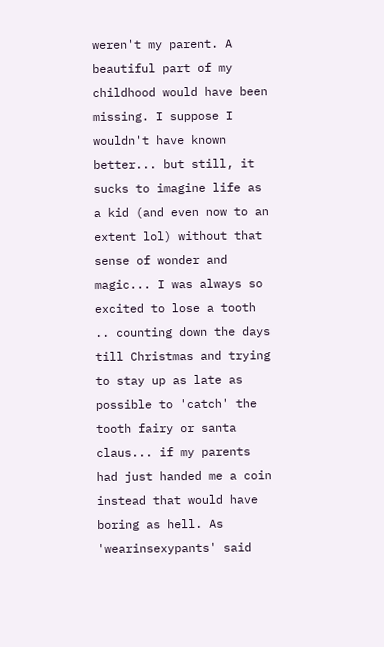weren't my parent. A beautiful part of my childhood would have been missing. I suppose I wouldn't have known better... but still, it sucks to imagine life as a kid (and even now to an extent lol) without that sense of wonder and magic... I was always so excited to lose a tooth .. counting down the days till Christmas and trying to stay up as late as possible to 'catch' the tooth fairy or santa claus... if my parents had just handed me a coin instead that would have boring as hell. As 'wearinsexypants' said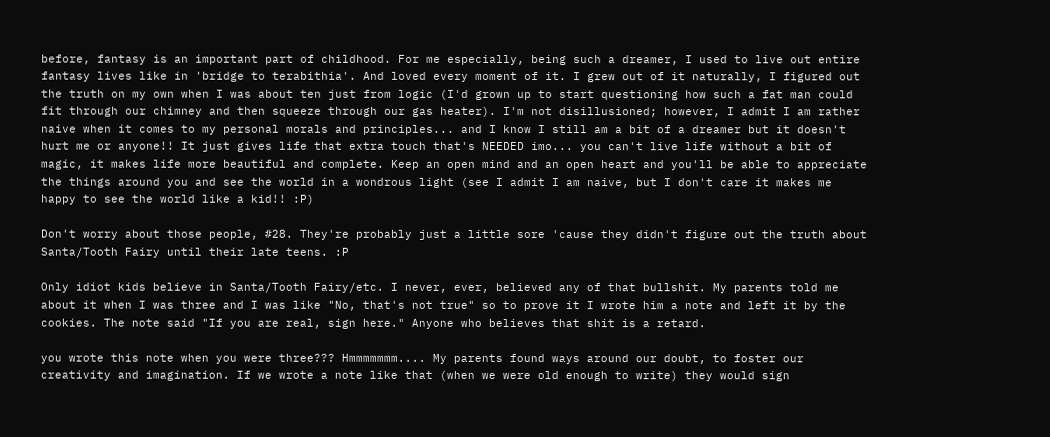before, fantasy is an important part of childhood. For me especially, being such a dreamer, I used to live out entire fantasy lives like in 'bridge to terabithia'. And loved every moment of it. I grew out of it naturally, I figured out the truth on my own when I was about ten just from logic (I'd grown up to start questioning how such a fat man could fit through our chimney and then squeeze through our gas heater). I'm not disillusioned; however, I admit I am rather naive when it comes to my personal morals and principles... and I know I still am a bit of a dreamer but it doesn't hurt me or anyone!! It just gives life that extra touch that's NEEDED imo... you can't live life without a bit of magic, it makes life more beautiful and complete. Keep an open mind and an open heart and you'll be able to appreciate the things around you and see the world in a wondrous light (see I admit I am naive, but I don't care it makes me happy to see the world like a kid!! :P)

Don't worry about those people, #28. They're probably just a little sore 'cause they didn't figure out the truth about Santa/Tooth Fairy until their late teens. :P

Only idiot kids believe in Santa/Tooth Fairy/etc. I never, ever, believed any of that bullshit. My parents told me about it when I was three and I was like "No, that's not true" so to prove it I wrote him a note and left it by the cookies. The note said "If you are real, sign here." Anyone who believes that shit is a retard.

you wrote this note when you were three??? Hmmmmmmm.... My parents found ways around our doubt, to foster our creativity and imagination. If we wrote a note like that (when we were old enough to write) they would sign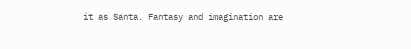it as Santa. Fantasy and imagination are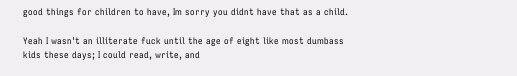good things for children to have, Im sorry you didnt have that as a child.

Yeah I wasn't an illiterate fuck until the age of eight like most dumbass kids these days; I could read, write, and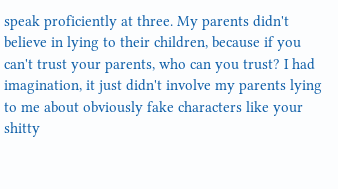speak proficiently at three. My parents didn't believe in lying to their children, because if you can't trust your parents, who can you trust? I had imagination, it just didn't involve my parents lying to me about obviously fake characters like your shitty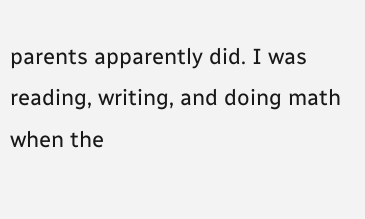parents apparently did. I was reading, writing, and doing math when the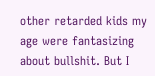other retarded kids my age were fantasizing about bullshit. But I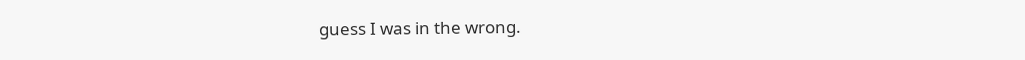guess I was in the wrong.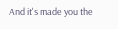And it's made you the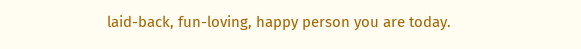laid-back, fun-loving, happy person you are today.